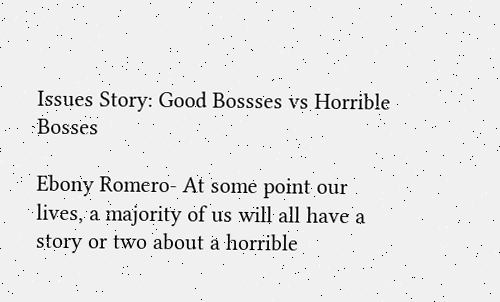Issues Story: Good Bossses vs Horrible Bosses

Ebony Romero- At some point our lives, a majority of us will all have a story or two about a horrible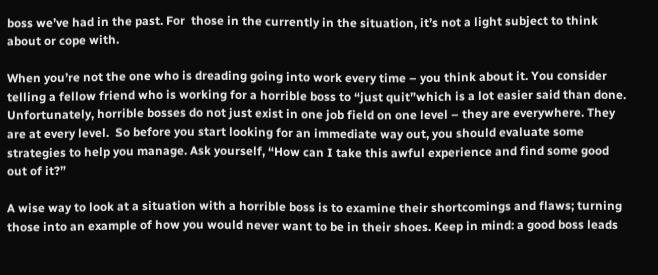boss we’ve had in the past. For  those in the currently in the situation, it’s not a light subject to think about or cope with.

When you’re not the one who is dreading going into work every time – you think about it. You consider telling a fellow friend who is working for a horrible boss to “just quit”which is a lot easier said than done. Unfortunately, horrible bosses do not just exist in one job field on one level – they are everywhere. They are at every level.  So before you start looking for an immediate way out, you should evaluate some strategies to help you manage. Ask yourself, “How can I take this awful experience and find some good out of it?”

A wise way to look at a situation with a horrible boss is to examine their shortcomings and flaws; turning those into an example of how you would never want to be in their shoes. Keep in mind: a good boss leads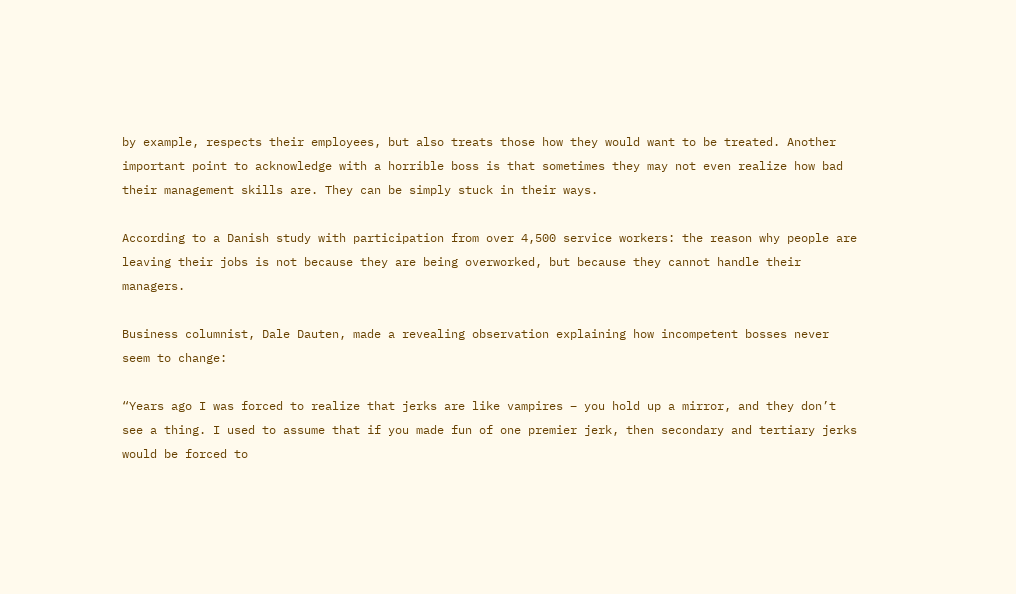by example, respects their employees, but also treats those how they would want to be treated. Another important point to acknowledge with a horrible boss is that sometimes they may not even realize how bad their management skills are. They can be simply stuck in their ways.

According to a Danish study with participation from over 4,500 service workers: the reason why people are leaving their jobs is not because they are being overworked, but because they cannot handle their managers.

Business columnist, Dale Dauten, made a revealing observation explaining how incompetent bosses never seem to change:

“Years ago I was forced to realize that jerks are like vampires – you hold up a mirror, and they don’t see a thing. I used to assume that if you made fun of one premier jerk, then secondary and tertiary jerks would be forced to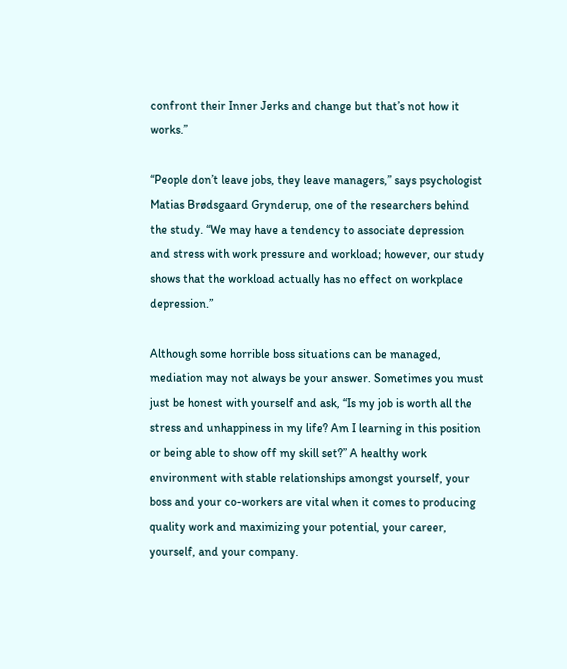confront their Inner Jerks and change but that’s not how it works.”

“People don’t leave jobs, they leave managers,” says psychologist Matias Brødsgaard Grynderup, one of the researchers behind the study. “We may have a tendency to associate depression and stress with work pressure and workload; however, our study shows that the workload actually has no effect on workplace depression.”

Although some horrible boss situations can be managed, mediation may not always be your answer. Sometimes you must just be honest with yourself and ask, “Is my job is worth all the stress and unhappiness in my life? Am I learning in this position or being able to show off my skill set?” A healthy work environment with stable relationships amongst yourself, your boss and your co-workers are vital when it comes to producing quality work and maximizing your potential, your career, yourself, and your company.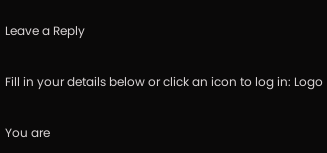Leave a Reply

Fill in your details below or click an icon to log in: Logo

You are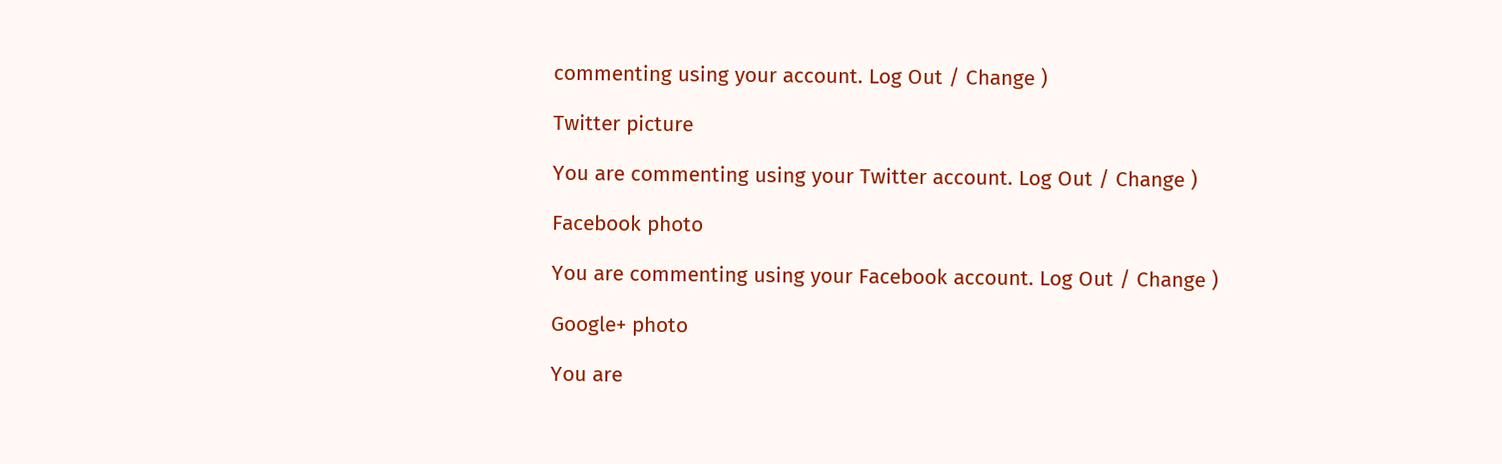commenting using your account. Log Out / Change )

Twitter picture

You are commenting using your Twitter account. Log Out / Change )

Facebook photo

You are commenting using your Facebook account. Log Out / Change )

Google+ photo

You are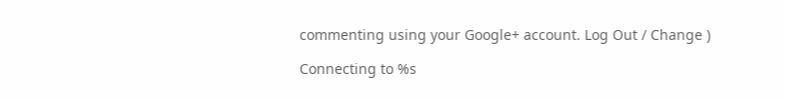commenting using your Google+ account. Log Out / Change )

Connecting to %s